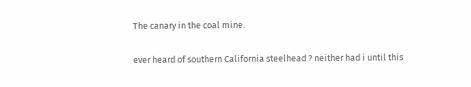The canary in the coal mine.

ever heard of southern California steelhead ? neither had i until this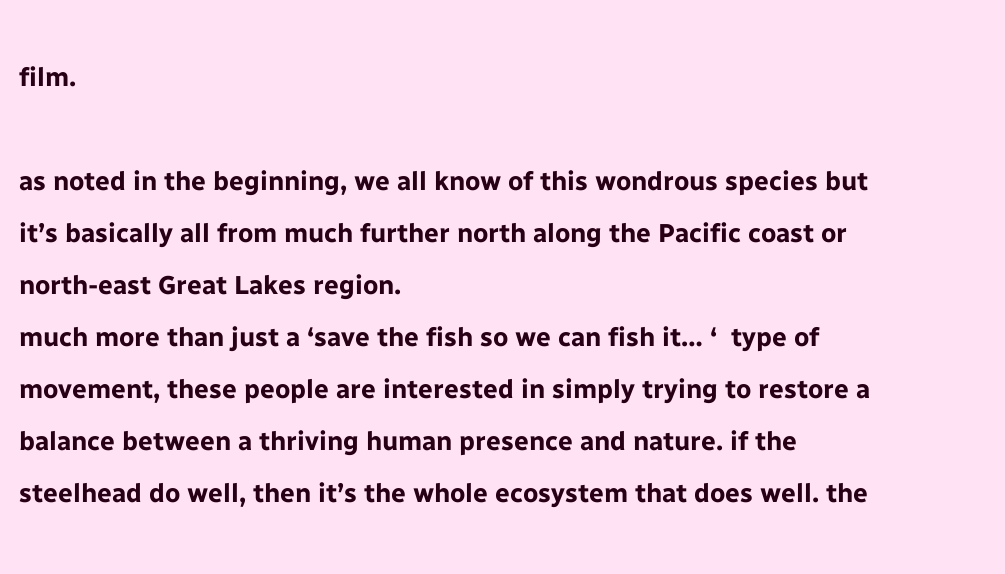film.

as noted in the beginning, we all know of this wondrous species but it’s basically all from much further north along the Pacific coast or north-east Great Lakes region.
much more than just a ‘save the fish so we can fish it… ‘  type of movement, these people are interested in simply trying to restore a balance between a thriving human presence and nature. if the steelhead do well, then it’s the whole ecosystem that does well. the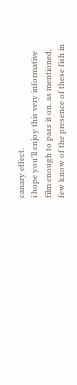canary effect.
i hope you’ll enjoy this very informative film enough to pass it on. as mentioned, few know of the presence of these fish in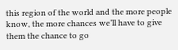this region of the world and the more people know, the more chances we’ll have to give them the chance to go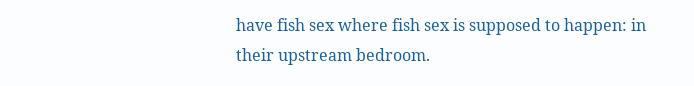have fish sex where fish sex is supposed to happen: in their upstream bedroom.